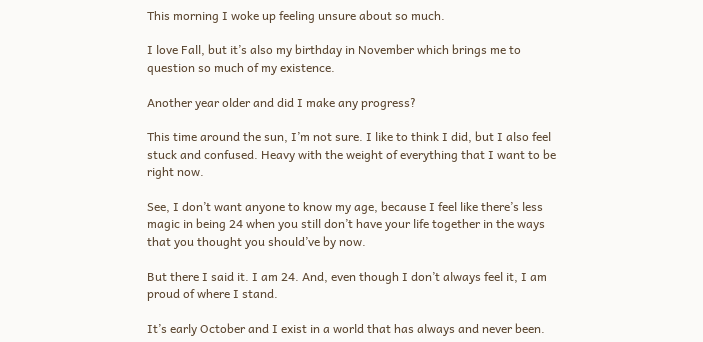This morning I woke up feeling unsure about so much.

I love Fall, but it’s also my birthday in November which brings me to question so much of my existence.

Another year older and did I make any progress?

This time around the sun, I’m not sure. I like to think I did, but I also feel stuck and confused. Heavy with the weight of everything that I want to be right now.

See, I don’t want anyone to know my age, because I feel like there’s less magic in being 24 when you still don’t have your life together in the ways that you thought you should’ve by now.

But there I said it. I am 24. And, even though I don’t always feel it, I am proud of where I stand.

It’s early October and I exist in a world that has always and never been.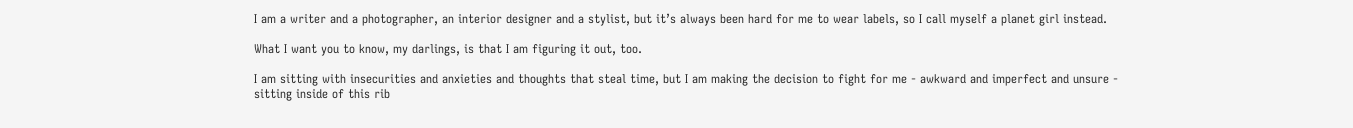I am a writer and a photographer, an interior designer and a stylist, but it’s always been hard for me to wear labels, so I call myself a planet girl instead.

What I want you to know, my darlings, is that I am figuring it out, too.

I am sitting with insecurities and anxieties and thoughts that steal time, but I am making the decision to fight for me - awkward and imperfect and unsure - sitting inside of this rib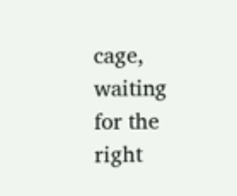cage, waiting for the right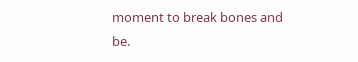moment to break bones and be.